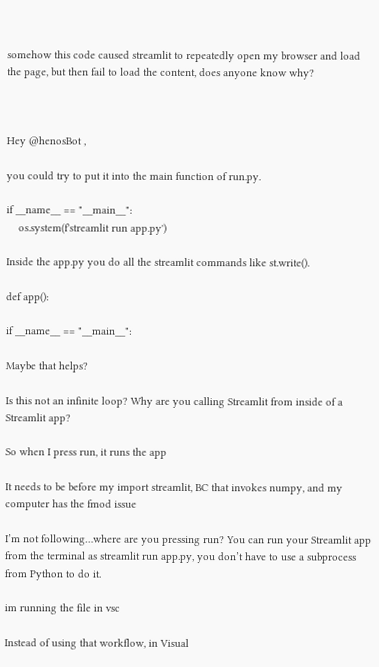somehow this code caused streamlit to repeatedly open my browser and load the page, but then fail to load the content, does anyone know why?



Hey @henosBot ,

you could try to put it into the main function of run.py.

if __name__ == "__main__":
    os.system(f'streamlit run app.py')

Inside the app.py you do all the streamlit commands like st.write().

def app():

if __name__ == "__main__":

Maybe that helps?

Is this not an infinite loop? Why are you calling Streamlit from inside of a Streamlit app?

So when I press run, it runs the app

It needs to be before my import streamlit, BC that invokes numpy, and my computer has the fmod issue

I’m not following…where are you pressing run? You can run your Streamlit app from the terminal as streamlit run app.py, you don’t have to use a subprocess from Python to do it.

im running the file in vsc

Instead of using that workflow, in Visual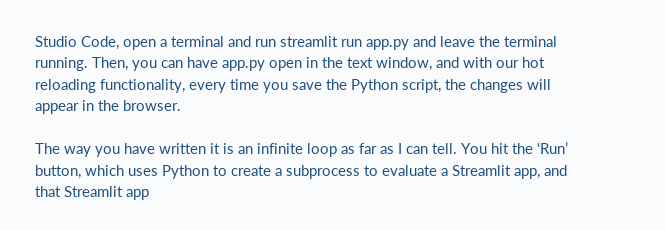Studio Code, open a terminal and run streamlit run app.py and leave the terminal running. Then, you can have app.py open in the text window, and with our hot reloading functionality, every time you save the Python script, the changes will appear in the browser.

The way you have written it is an infinite loop as far as I can tell. You hit the ‘Run’ button, which uses Python to create a subprocess to evaluate a Streamlit app, and that Streamlit app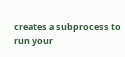creates a subprocess to run your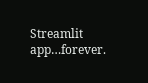Streamlit app…forever.